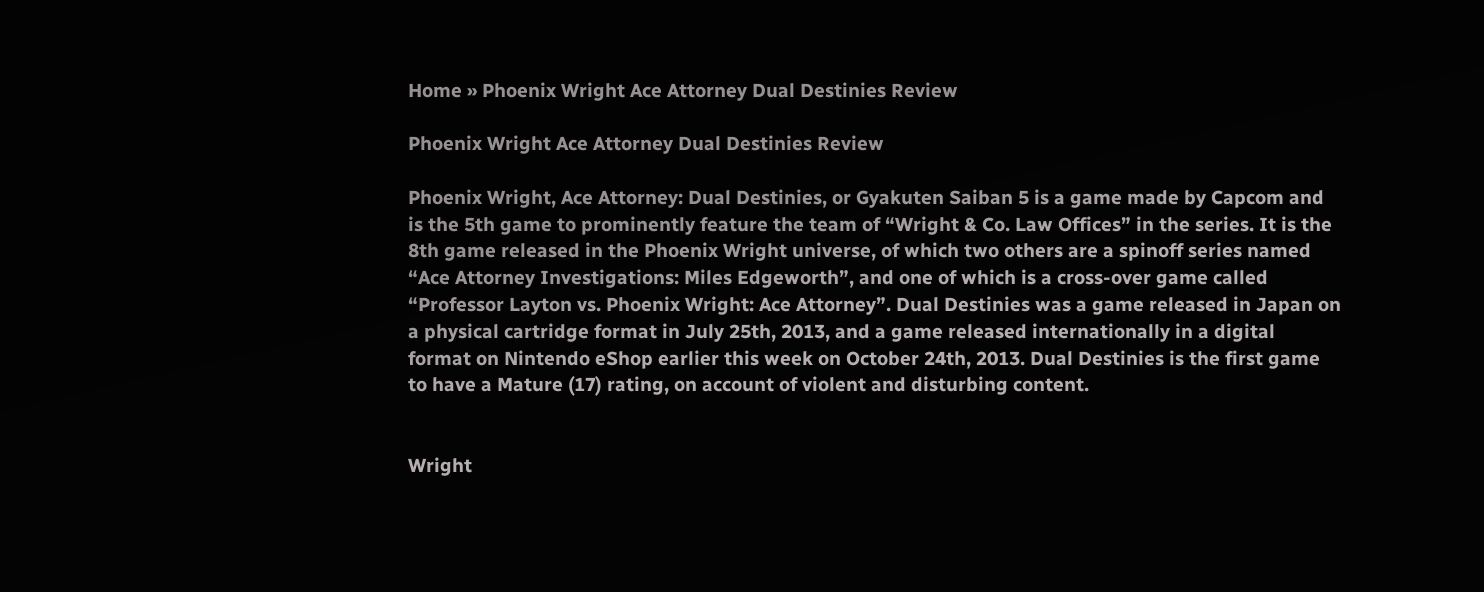Home » Phoenix Wright Ace Attorney Dual Destinies Review

Phoenix Wright Ace Attorney Dual Destinies Review

Phoenix Wright, Ace Attorney: Dual Destinies, or Gyakuten Saiban 5 is a game made by Capcom and is the 5th game to prominently feature the team of “Wright & Co. Law Offices” in the series. It is the 8th game released in the Phoenix Wright universe, of which two others are a spinoff series named “Ace Attorney Investigations: Miles Edgeworth”, and one of which is a cross-over game called “Professor Layton vs. Phoenix Wright: Ace Attorney”. Dual Destinies was a game released in Japan on a physical cartridge format in July 25th, 2013, and a game released internationally in a digital format on Nintendo eShop earlier this week on October 24th, 2013. Dual Destinies is the first game to have a Mature (17) rating, on account of violent and disturbing content.


Wright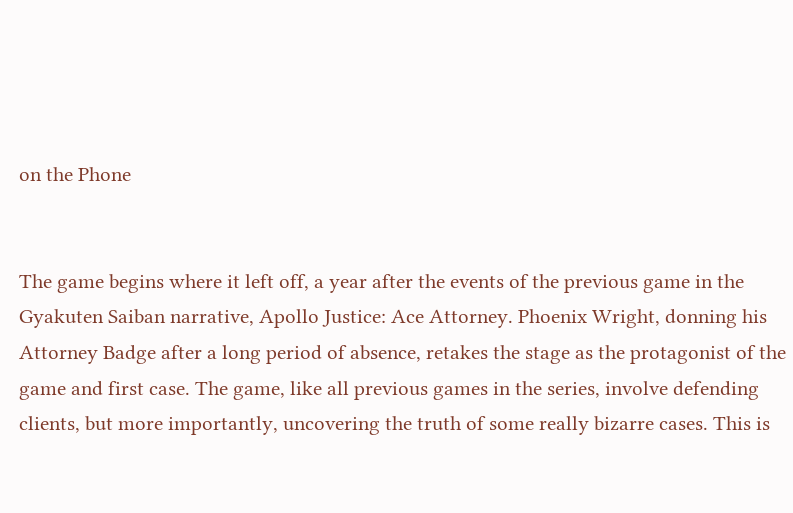on the Phone


The game begins where it left off, a year after the events of the previous game in the Gyakuten Saiban narrative, Apollo Justice: Ace Attorney. Phoenix Wright, donning his Attorney Badge after a long period of absence, retakes the stage as the protagonist of the game and first case. The game, like all previous games in the series, involve defending clients, but more importantly, uncovering the truth of some really bizarre cases. This is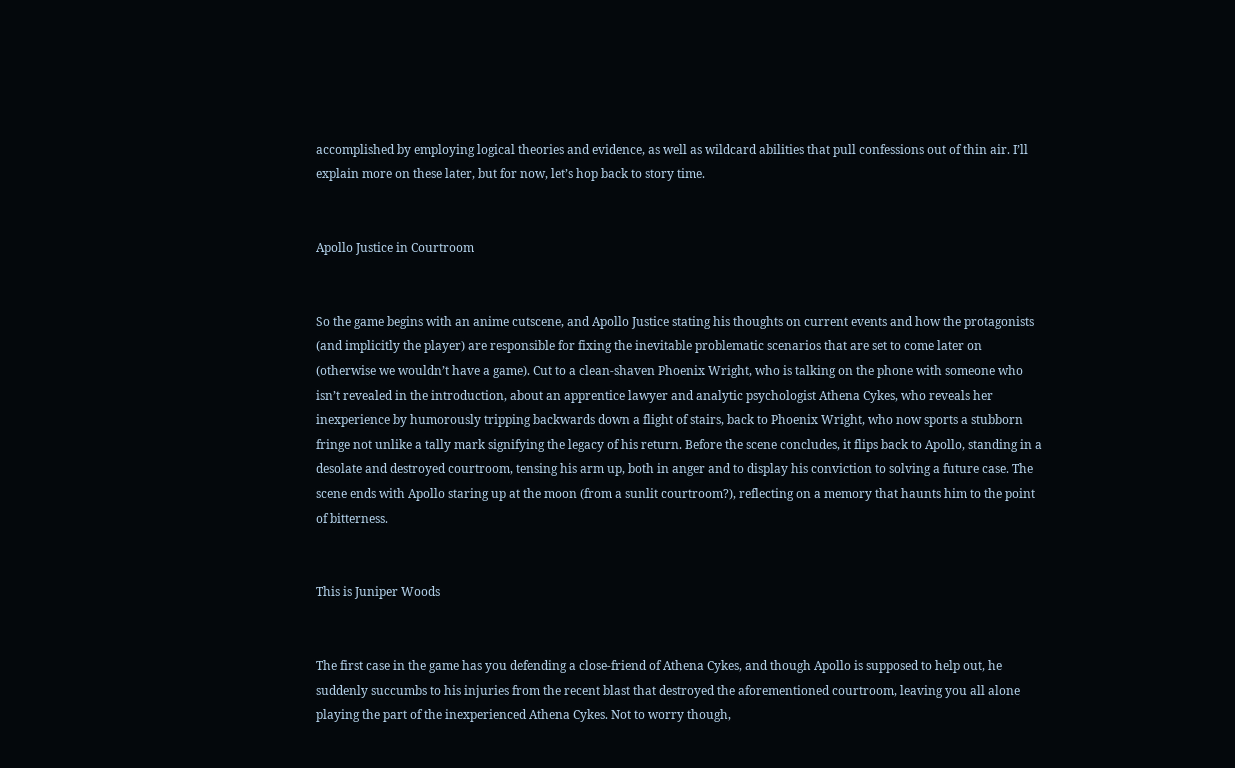accomplished by employing logical theories and evidence, as well as wildcard abilities that pull confessions out of thin air. I’ll explain more on these later, but for now, let’s hop back to story time.


Apollo Justice in Courtroom


So the game begins with an anime cutscene, and Apollo Justice stating his thoughts on current events and how the protagonists (and implicitly the player) are responsible for fixing the inevitable problematic scenarios that are set to come later on (otherwise we wouldn’t have a game). Cut to a clean-shaven Phoenix Wright, who is talking on the phone with someone who isn’t revealed in the introduction, about an apprentice lawyer and analytic psychologist Athena Cykes, who reveals her inexperience by humorously tripping backwards down a flight of stairs, back to Phoenix Wright, who now sports a stubborn fringe not unlike a tally mark signifying the legacy of his return. Before the scene concludes, it flips back to Apollo, standing in a desolate and destroyed courtroom, tensing his arm up, both in anger and to display his conviction to solving a future case. The scene ends with Apollo staring up at the moon (from a sunlit courtroom?), reflecting on a memory that haunts him to the point of bitterness.


This is Juniper Woods


The first case in the game has you defending a close-friend of Athena Cykes, and though Apollo is supposed to help out, he suddenly succumbs to his injuries from the recent blast that destroyed the aforementioned courtroom, leaving you all alone playing the part of the inexperienced Athena Cykes. Not to worry though,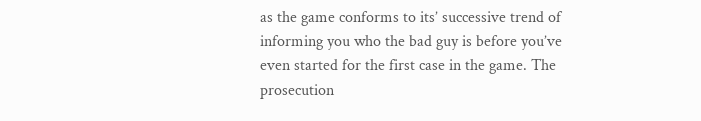as the game conforms to its’ successive trend of informing you who the bad guy is before you’ve even started for the first case in the game. The prosecution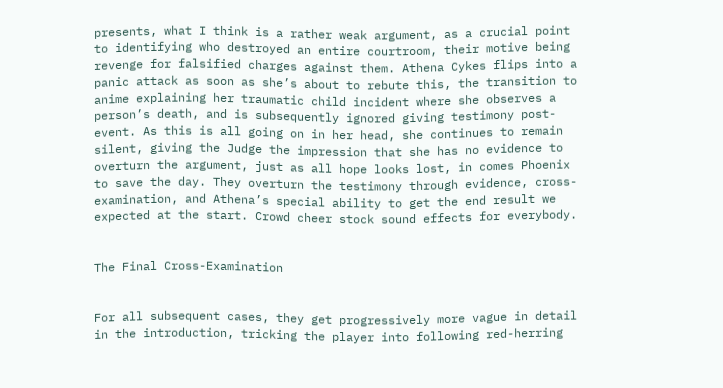presents, what I think is a rather weak argument, as a crucial point to identifying who destroyed an entire courtroom, their motive being revenge for falsified charges against them. Athena Cykes flips into a panic attack as soon as she’s about to rebute this, the transition to anime explaining her traumatic child incident where she observes a person’s death, and is subsequently ignored giving testimony post-event. As this is all going on in her head, she continues to remain silent, giving the Judge the impression that she has no evidence to overturn the argument, just as all hope looks lost, in comes Phoenix to save the day. They overturn the testimony through evidence, cross-examination, and Athena’s special ability to get the end result we expected at the start. Crowd cheer stock sound effects for everybody.


The Final Cross-Examination


For all subsequent cases, they get progressively more vague in detail in the introduction, tricking the player into following red-herring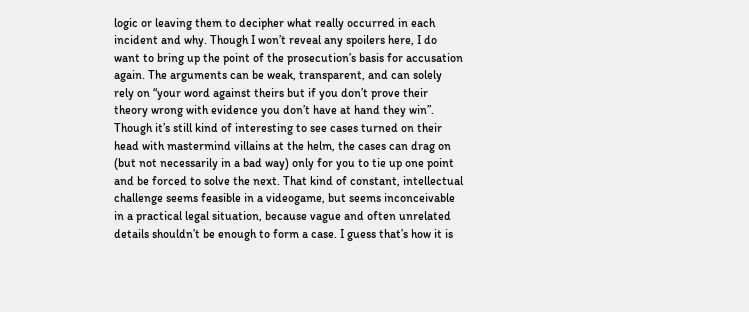logic or leaving them to decipher what really occurred in each incident and why. Though I won’t reveal any spoilers here, I do want to bring up the point of the prosecution’s basis for accusation again. The arguments can be weak, transparent, and can solely rely on “your word against theirs but if you don’t prove their theory wrong with evidence you don’t have at hand they win”. Though it’s still kind of interesting to see cases turned on their head with mastermind villains at the helm, the cases can drag on (but not necessarily in a bad way) only for you to tie up one point and be forced to solve the next. That kind of constant, intellectual challenge seems feasible in a videogame, but seems inconceivable in a practical legal situation, because vague and often unrelated details shouldn’t be enough to form a case. I guess that’s how it is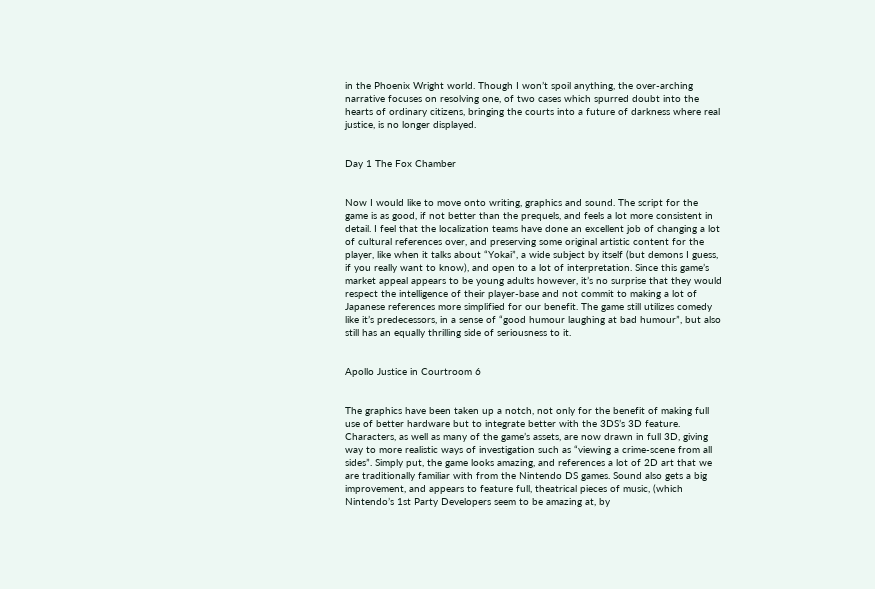in the Phoenix Wright world. Though I won’t spoil anything, the over-arching narrative focuses on resolving one, of two cases which spurred doubt into the hearts of ordinary citizens, bringing the courts into a future of darkness where real justice, is no longer displayed.


Day 1 The Fox Chamber


Now I would like to move onto writing, graphics and sound. The script for the game is as good, if not better than the prequels, and feels a lot more consistent in detail. I feel that the localization teams have done an excellent job of changing a lot of cultural references over, and preserving some original artistic content for the player, like when it talks about “Yokai”, a wide subject by itself (but demons I guess, if you really want to know), and open to a lot of interpretation. Since this game’s market appeal appears to be young adults however, it’s no surprise that they would respect the intelligence of their player-base and not commit to making a lot of Japanese references more simplified for our benefit. The game still utilizes comedy like it’s predecessors, in a sense of “good humour laughing at bad humour”, but also still has an equally thrilling side of seriousness to it.


Apollo Justice in Courtroom 6


The graphics have been taken up a notch, not only for the benefit of making full use of better hardware but to integrate better with the 3DS’s 3D feature. Characters, as well as many of the game’s assets, are now drawn in full 3D, giving way to more realistic ways of investigation such as “viewing a crime-scene from all sides”. Simply put, the game looks amazing, and references a lot of 2D art that we are traditionally familiar with from the Nintendo DS games. Sound also gets a big improvement, and appears to feature full, theatrical pieces of music, (which Nintendo’s 1st Party Developers seem to be amazing at, by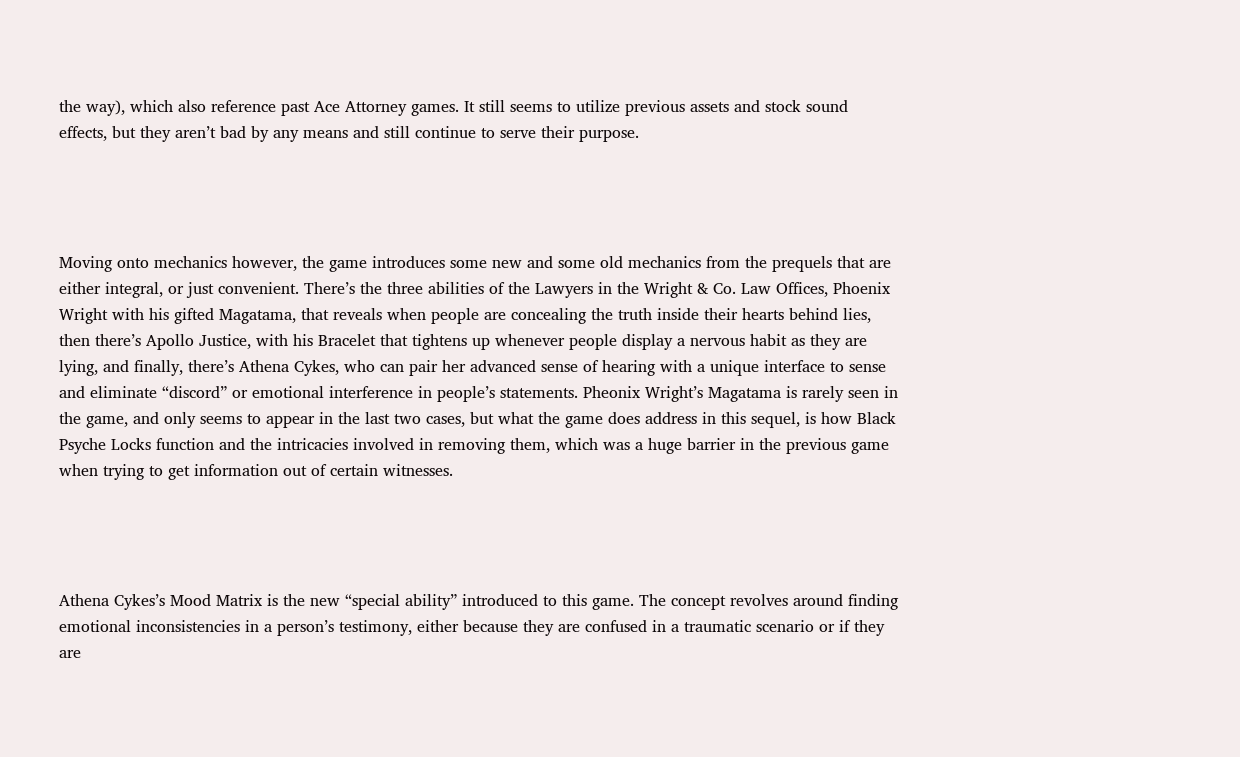the way), which also reference past Ace Attorney games. It still seems to utilize previous assets and stock sound effects, but they aren’t bad by any means and still continue to serve their purpose.




Moving onto mechanics however, the game introduces some new and some old mechanics from the prequels that are either integral, or just convenient. There’s the three abilities of the Lawyers in the Wright & Co. Law Offices, Phoenix Wright with his gifted Magatama, that reveals when people are concealing the truth inside their hearts behind lies, then there’s Apollo Justice, with his Bracelet that tightens up whenever people display a nervous habit as they are lying, and finally, there’s Athena Cykes, who can pair her advanced sense of hearing with a unique interface to sense and eliminate “discord” or emotional interference in people’s statements. Pheonix Wright’s Magatama is rarely seen in the game, and only seems to appear in the last two cases, but what the game does address in this sequel, is how Black Psyche Locks function and the intricacies involved in removing them, which was a huge barrier in the previous game when trying to get information out of certain witnesses.




Athena Cykes’s Mood Matrix is the new “special ability” introduced to this game. The concept revolves around finding emotional inconsistencies in a person’s testimony, either because they are confused in a traumatic scenario or if they are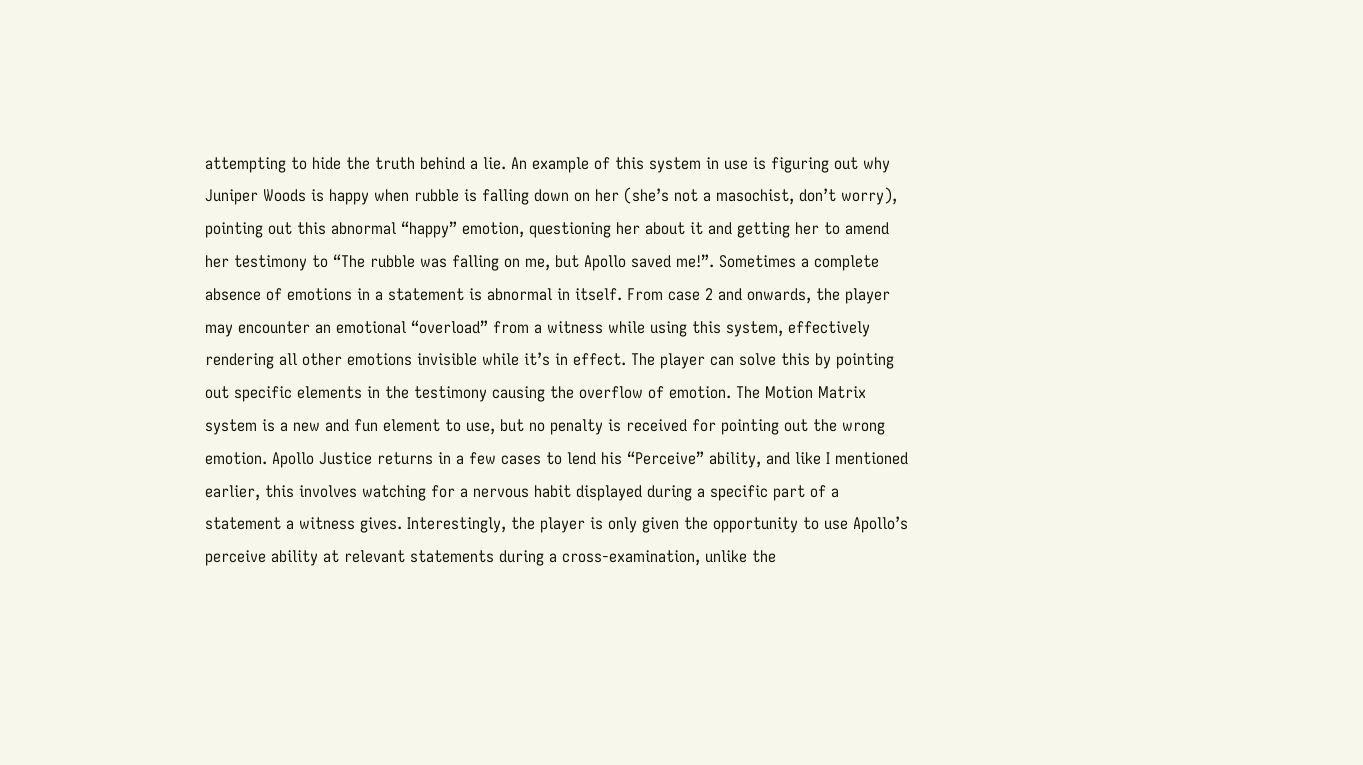attempting to hide the truth behind a lie. An example of this system in use is figuring out why Juniper Woods is happy when rubble is falling down on her (she’s not a masochist, don’t worry), pointing out this abnormal “happy” emotion, questioning her about it and getting her to amend her testimony to “The rubble was falling on me, but Apollo saved me!”. Sometimes a complete absence of emotions in a statement is abnormal in itself. From case 2 and onwards, the player may encounter an emotional “overload” from a witness while using this system, effectively rendering all other emotions invisible while it’s in effect. The player can solve this by pointing out specific elements in the testimony causing the overflow of emotion. The Motion Matrix system is a new and fun element to use, but no penalty is received for pointing out the wrong emotion. Apollo Justice returns in a few cases to lend his “Perceive” ability, and like I mentioned earlier, this involves watching for a nervous habit displayed during a specific part of a statement a witness gives. Interestingly, the player is only given the opportunity to use Apollo’s perceive ability at relevant statements during a cross-examination, unlike the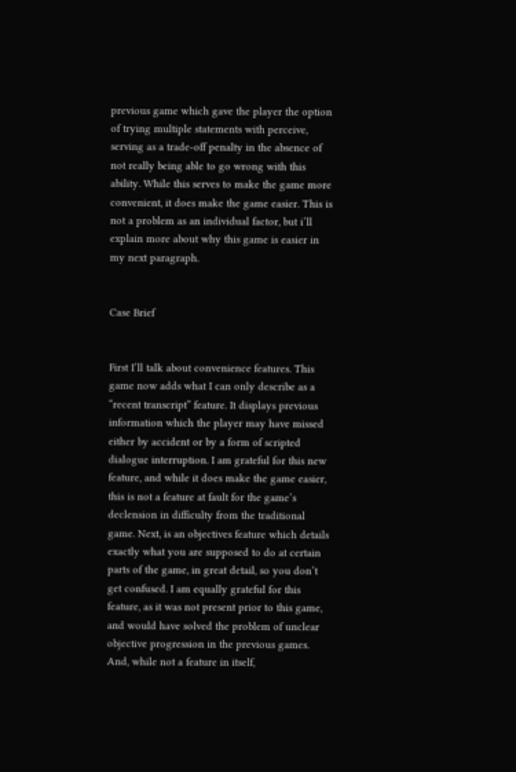previous game which gave the player the option of trying multiple statements with perceive, serving as a trade-off penalty in the absence of not really being able to go wrong with this ability. While this serves to make the game more convenient, it does make the game easier. This is not a problem as an individual factor, but i’ll explain more about why this game is easier in my next paragraph.


Case Brief


First I’ll talk about convenience features. This game now adds what I can only describe as a “recent transcript” feature. It displays previous information which the player may have missed either by accident or by a form of scripted dialogue interruption. I am grateful for this new feature, and while it does make the game easier, this is not a feature at fault for the game’s declension in difficulty from the traditional game. Next, is an objectives feature which details exactly what you are supposed to do at certain parts of the game, in great detail, so you don’t get confused. I am equally grateful for this feature, as it was not present prior to this game, and would have solved the problem of unclear objective progression in the previous games. And, while not a feature in itself,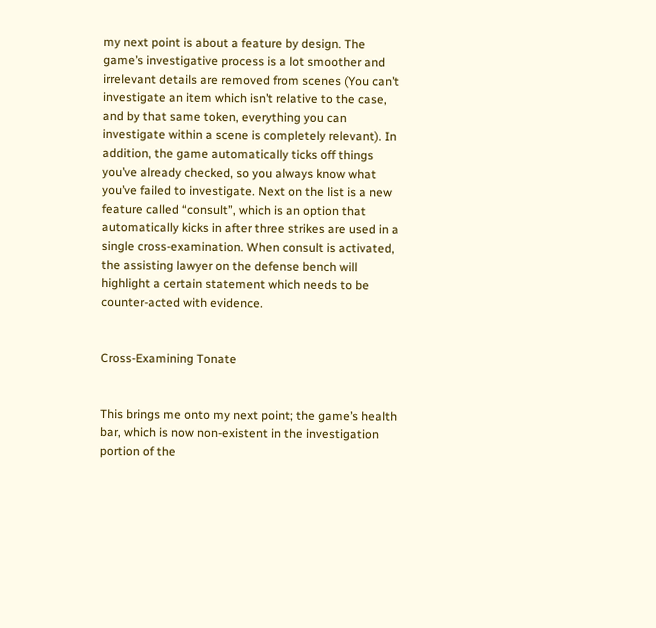my next point is about a feature by design. The game’s investigative process is a lot smoother and irrelevant details are removed from scenes (You can’t investigate an item which isn’t relative to the case, and by that same token, everything you can investigate within a scene is completely relevant). In addition, the game automatically ticks off things you’ve already checked, so you always know what you’ve failed to investigate. Next on the list is a new feature called “consult”, which is an option that automatically kicks in after three strikes are used in a single cross-examination. When consult is activated, the assisting lawyer on the defense bench will highlight a certain statement which needs to be counter-acted with evidence.


Cross-Examining Tonate


This brings me onto my next point; the game’s health bar, which is now non-existent in the investigation portion of the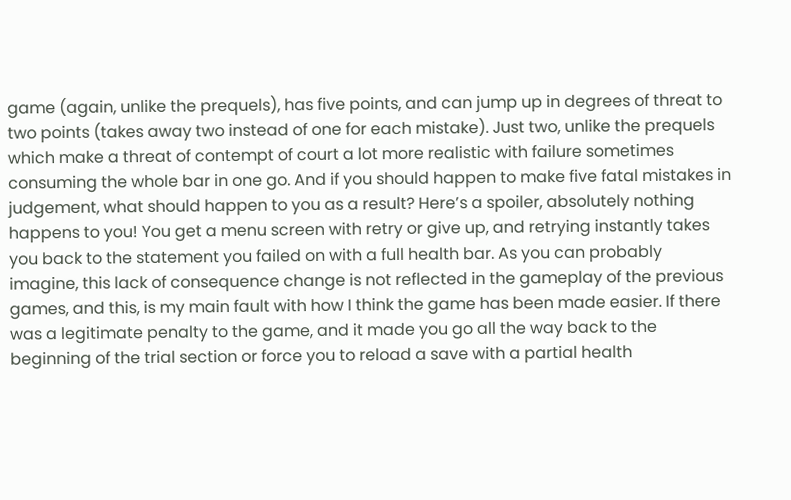game (again, unlike the prequels), has five points, and can jump up in degrees of threat to two points (takes away two instead of one for each mistake). Just two, unlike the prequels which make a threat of contempt of court a lot more realistic with failure sometimes consuming the whole bar in one go. And if you should happen to make five fatal mistakes in judgement, what should happen to you as a result? Here’s a spoiler, absolutely nothing happens to you! You get a menu screen with retry or give up, and retrying instantly takes you back to the statement you failed on with a full health bar. As you can probably imagine, this lack of consequence change is not reflected in the gameplay of the previous games, and this, is my main fault with how I think the game has been made easier. If there was a legitimate penalty to the game, and it made you go all the way back to the beginning of the trial section or force you to reload a save with a partial health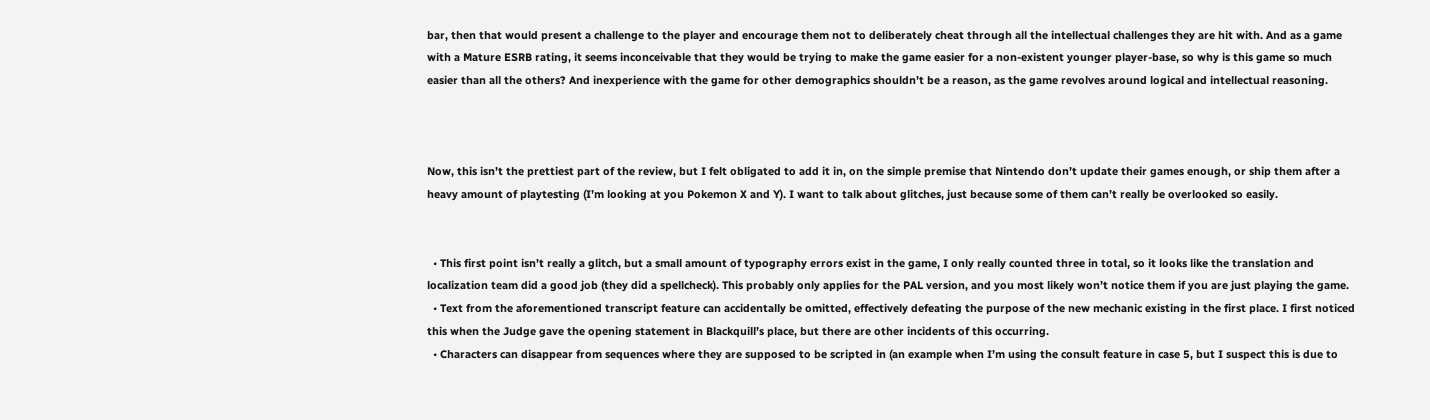bar, then that would present a challenge to the player and encourage them not to deliberately cheat through all the intellectual challenges they are hit with. And as a game with a Mature ESRB rating, it seems inconceivable that they would be trying to make the game easier for a non-existent younger player-base, so why is this game so much easier than all the others? And inexperience with the game for other demographics shouldn’t be a reason, as the game revolves around logical and intellectual reasoning.



Now, this isn’t the prettiest part of the review, but I felt obligated to add it in, on the simple premise that Nintendo don’t update their games enough, or ship them after a heavy amount of playtesting (I’m looking at you Pokemon X and Y). I want to talk about glitches, just because some of them can’t really be overlooked so easily.


  • This first point isn’t really a glitch, but a small amount of typography errors exist in the game, I only really counted three in total, so it looks like the translation and localization team did a good job (they did a spellcheck). This probably only applies for the PAL version, and you most likely won’t notice them if you are just playing the game.
  • Text from the aforementioned transcript feature can accidentally be omitted, effectively defeating the purpose of the new mechanic existing in the first place. I first noticed this when the Judge gave the opening statement in Blackquill’s place, but there are other incidents of this occurring.
  • Characters can disappear from sequences where they are supposed to be scripted in (an example when I’m using the consult feature in case 5, but I suspect this is due to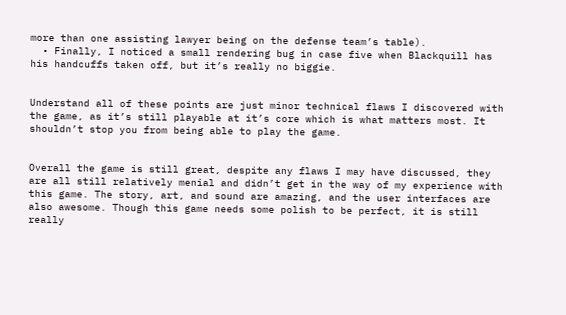more than one assisting lawyer being on the defense team’s table).
  • Finally, I noticed a small rendering bug in case five when Blackquill has his handcuffs taken off, but it’s really no biggie.


Understand all of these points are just minor technical flaws I discovered with the game, as it’s still playable at it’s core which is what matters most. It shouldn’t stop you from being able to play the game.


Overall the game is still great, despite any flaws I may have discussed, they are all still relatively menial and didn’t get in the way of my experience with this game. The story, art, and sound are amazing, and the user interfaces are also awesome. Though this game needs some polish to be perfect, it is still really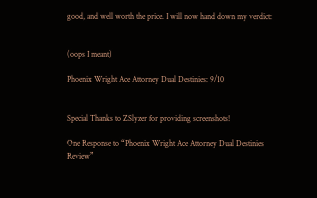good, and well worth the price. I will now hand down my verdict:


(oops I meant)

Phoenix Wright Ace Attorney Dual Destinies: 9/10


Special Thanks to ZSlyzer for providing screenshots!

One Response to “Phoenix Wright Ace Attorney Dual Destinies Review”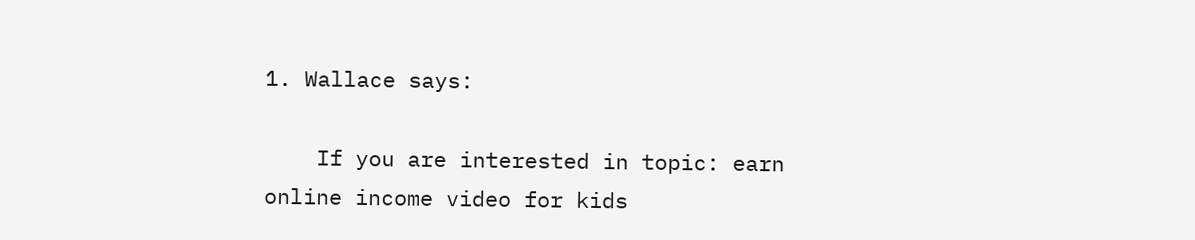1. Wallace says:

    If you are interested in topic: earn online income video for kids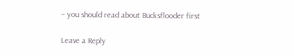– you should read about Bucksflooder first

Leave a Reply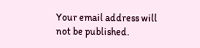Your email address will not be published.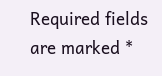Required fields are marked *